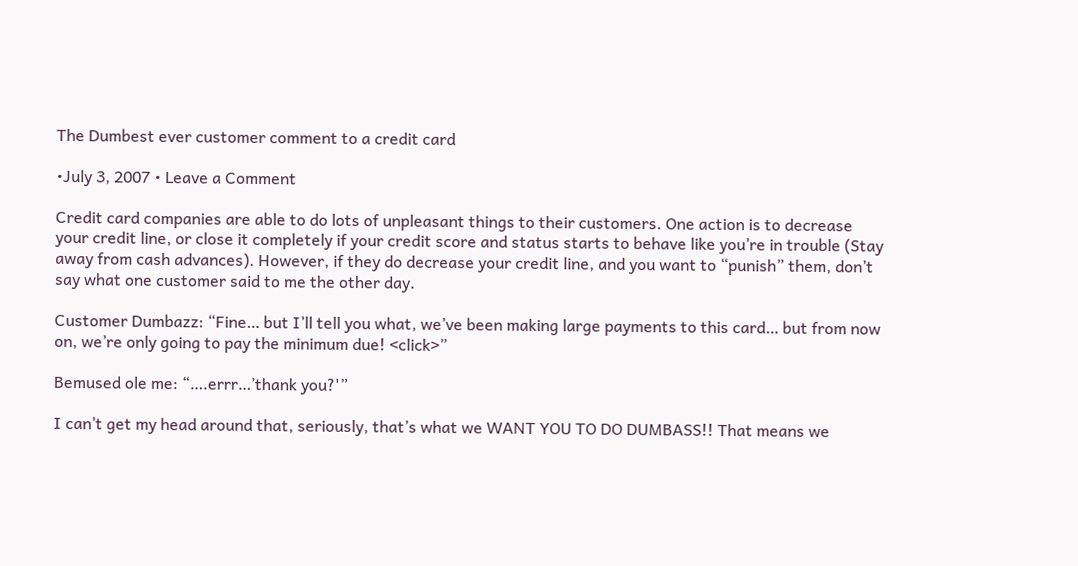The Dumbest ever customer comment to a credit card

•July 3, 2007 • Leave a Comment

Credit card companies are able to do lots of unpleasant things to their customers. One action is to decrease your credit line, or close it completely if your credit score and status starts to behave like you’re in trouble (Stay away from cash advances). However, if they do decrease your credit line, and you want to “punish” them, don’t say what one customer said to me the other day.

Customer Dumbazz: “Fine… but I’ll tell you what, we’ve been making large payments to this card… but from now on, we’re only going to pay the minimum due! <click>”

Bemused ole me: “….errr…’thank you?'”

I can’t get my head around that, seriously, that’s what we WANT YOU TO DO DUMBASS!! That means we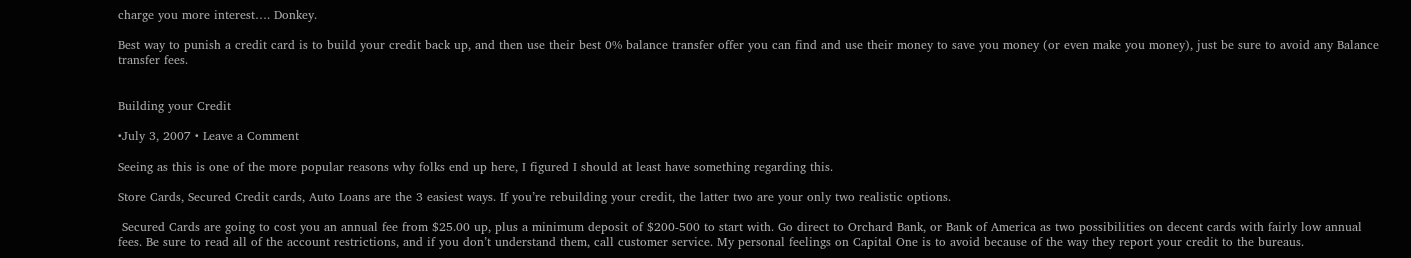charge you more interest…. Donkey.

Best way to punish a credit card is to build your credit back up, and then use their best 0% balance transfer offer you can find and use their money to save you money (or even make you money), just be sure to avoid any Balance transfer fees.


Building your Credit

•July 3, 2007 • Leave a Comment

Seeing as this is one of the more popular reasons why folks end up here, I figured I should at least have something regarding this.

Store Cards, Secured Credit cards, Auto Loans are the 3 easiest ways. If you’re rebuilding your credit, the latter two are your only two realistic options.

 Secured Cards are going to cost you an annual fee from $25.00 up, plus a minimum deposit of $200-500 to start with. Go direct to Orchard Bank, or Bank of America as two possibilities on decent cards with fairly low annual fees. Be sure to read all of the account restrictions, and if you don’t understand them, call customer service. My personal feelings on Capital One is to avoid because of the way they report your credit to the bureaus.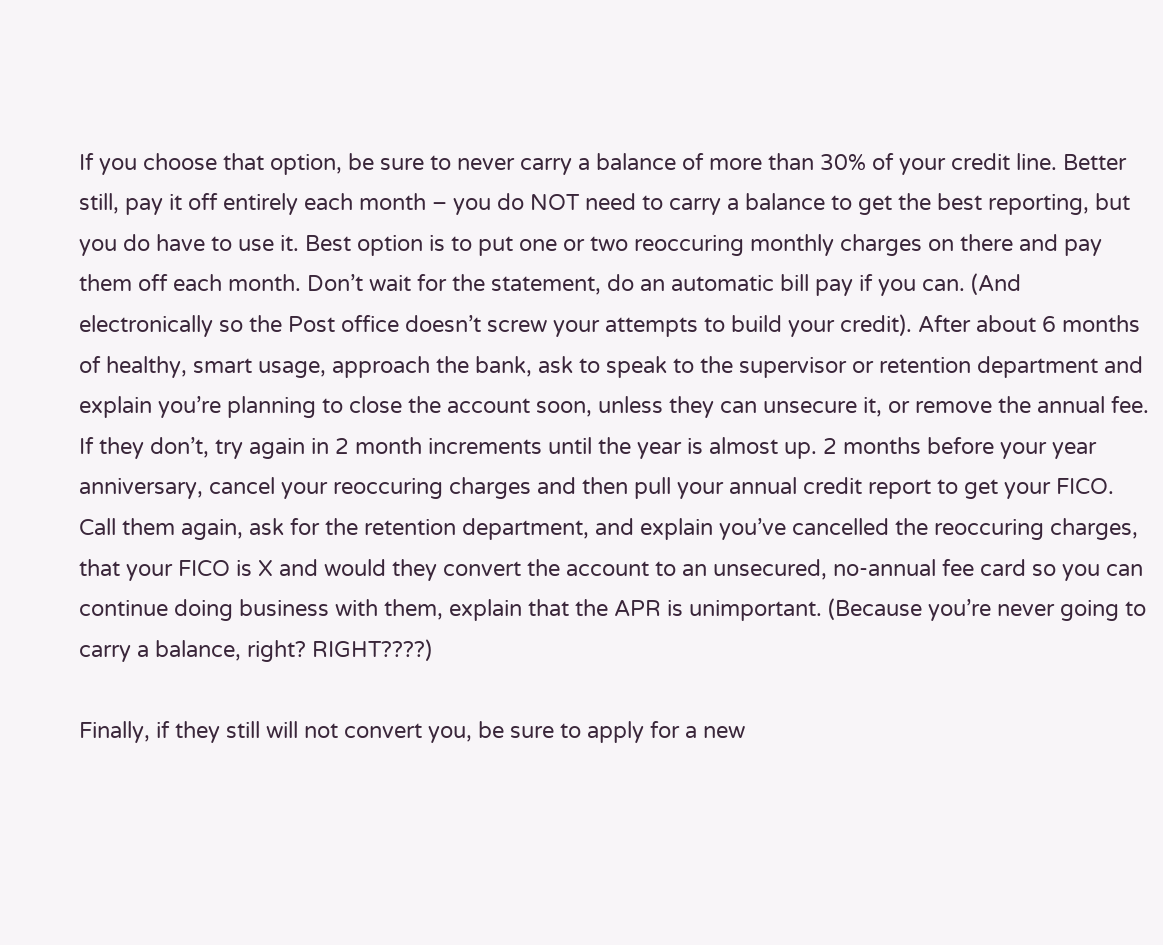If you choose that option, be sure to never carry a balance of more than 30% of your credit line. Better still, pay it off entirely each month – you do NOT need to carry a balance to get the best reporting, but you do have to use it. Best option is to put one or two reoccuring monthly charges on there and pay them off each month. Don’t wait for the statement, do an automatic bill pay if you can. (And electronically so the Post office doesn’t screw your attempts to build your credit). After about 6 months of healthy, smart usage, approach the bank, ask to speak to the supervisor or retention department and explain you’re planning to close the account soon, unless they can unsecure it, or remove the annual fee. If they don’t, try again in 2 month increments until the year is almost up. 2 months before your year anniversary, cancel your reoccuring charges and then pull your annual credit report to get your FICO. Call them again, ask for the retention department, and explain you’ve cancelled the reoccuring charges, that your FICO is X and would they convert the account to an unsecured, no-annual fee card so you can continue doing business with them, explain that the APR is unimportant. (Because you’re never going to carry a balance, right? RIGHT????)

Finally, if they still will not convert you, be sure to apply for a new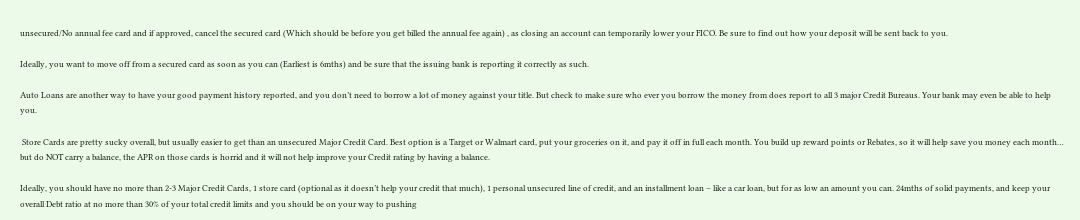unsecured/No annual fee card and if approved, cancel the secured card (Which should be before you get billed the annual fee again) , as closing an account can temporarily lower your FICO. Be sure to find out how your deposit will be sent back to you.

Ideally, you want to move off from a secured card as soon as you can (Earliest is 6mths) and be sure that the issuing bank is reporting it correctly as such.

Auto Loans are another way to have your good payment history reported, and you don’t need to borrow a lot of money against your title. But check to make sure who ever you borrow the money from does report to all 3 major Credit Bureaus. Your bank may even be able to help you.

 Store Cards are pretty sucky overall, but usually easier to get than an unsecured Major Credit Card. Best option is a Target or Walmart card, put your groceries on it, and pay it off in full each month. You build up reward points or Rebates, so it will help save you money each month… but do NOT carry a balance, the APR on those cards is horrid and it will not help improve your Credit rating by having a balance.

Ideally, you should have no more than 2-3 Major Credit Cards, 1 store card (optional as it doesn’t help your credit that much), 1 personal unsecured line of credit, and an installment loan – like a car loan, but for as low an amount you can. 24mths of solid payments, and keep your overall Debt ratio at no more than 30% of your total credit limits and you should be on your way to pushing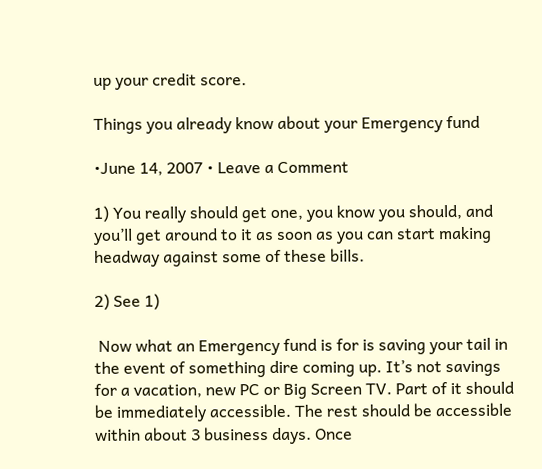up your credit score.

Things you already know about your Emergency fund

•June 14, 2007 • Leave a Comment

1) You really should get one, you know you should, and you’ll get around to it as soon as you can start making headway against some of these bills.

2) See 1)

 Now what an Emergency fund is for is saving your tail in the event of something dire coming up. It’s not savings for a vacation, new PC or Big Screen TV. Part of it should be immediately accessible. The rest should be accessible within about 3 business days. Once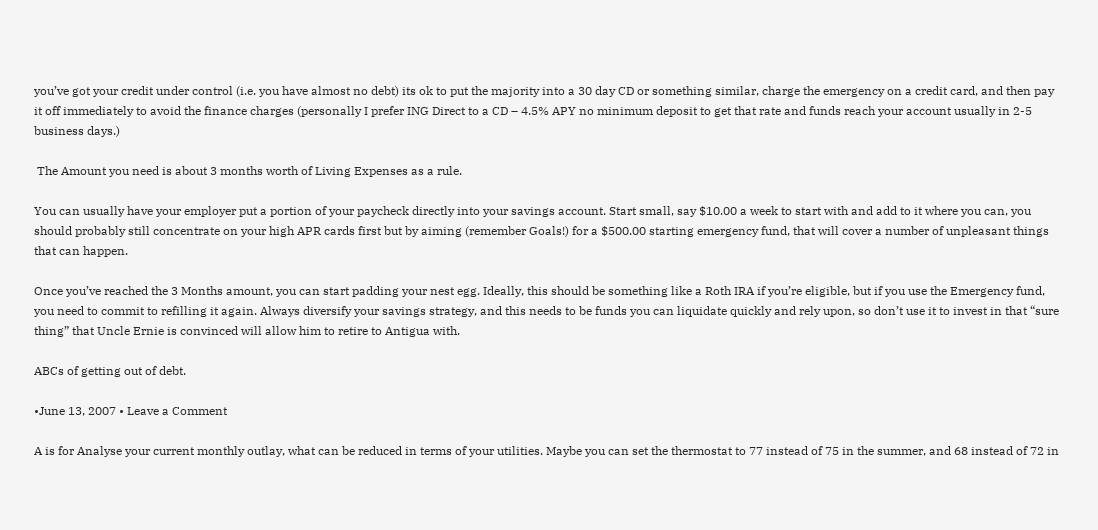you’ve got your credit under control (i.e. you have almost no debt) its ok to put the majority into a 30 day CD or something similar, charge the emergency on a credit card, and then pay it off immediately to avoid the finance charges (personally I prefer ING Direct to a CD – 4.5% APY no minimum deposit to get that rate and funds reach your account usually in 2-5 business days.)

 The Amount you need is about 3 months worth of Living Expenses as a rule.

You can usually have your employer put a portion of your paycheck directly into your savings account. Start small, say $10.00 a week to start with and add to it where you can, you should probably still concentrate on your high APR cards first but by aiming (remember Goals!) for a $500.00 starting emergency fund, that will cover a number of unpleasant things that can happen.

Once you’ve reached the 3 Months amount, you can start padding your nest egg. Ideally, this should be something like a Roth IRA if you’re eligible, but if you use the Emergency fund, you need to commit to refilling it again. Always diversify your savings strategy, and this needs to be funds you can liquidate quickly and rely upon, so don’t use it to invest in that “sure thing” that Uncle Ernie is convinced will allow him to retire to Antigua with.

ABCs of getting out of debt.

•June 13, 2007 • Leave a Comment

A is for Analyse your current monthly outlay, what can be reduced in terms of your utilities. Maybe you can set the thermostat to 77 instead of 75 in the summer, and 68 instead of 72 in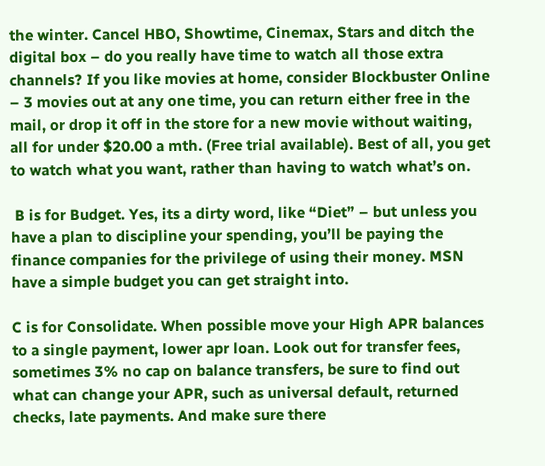the winter. Cancel HBO, Showtime, Cinemax, Stars and ditch the digital box – do you really have time to watch all those extra channels? If you like movies at home, consider Blockbuster Online – 3 movies out at any one time, you can return either free in the mail, or drop it off in the store for a new movie without waiting, all for under $20.00 a mth. (Free trial available). Best of all, you get to watch what you want, rather than having to watch what’s on.

 B is for Budget. Yes, its a dirty word, like “Diet” – but unless you have a plan to discipline your spending, you’ll be paying the finance companies for the privilege of using their money. MSN have a simple budget you can get straight into.

C is for Consolidate. When possible move your High APR balances to a single payment, lower apr loan. Look out for transfer fees, sometimes 3% no cap on balance transfers, be sure to find out what can change your APR, such as universal default, returned checks, late payments. And make sure there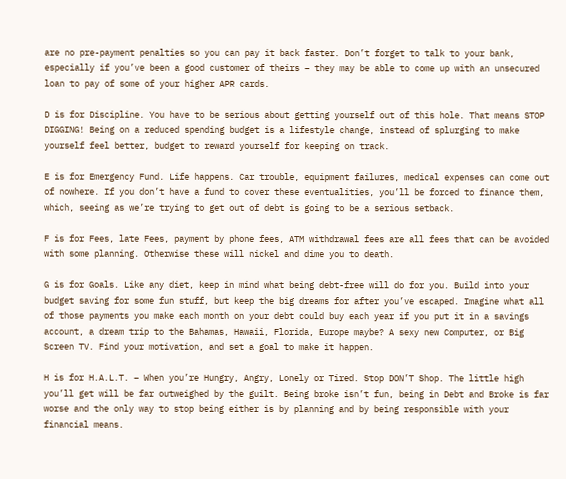are no pre-payment penalties so you can pay it back faster. Don’t forget to talk to your bank, especially if you’ve been a good customer of theirs – they may be able to come up with an unsecured loan to pay of some of your higher APR cards.

D is for Discipline. You have to be serious about getting yourself out of this hole. That means STOP DIGGING! Being on a reduced spending budget is a lifestyle change, instead of splurging to make yourself feel better, budget to reward yourself for keeping on track.

E is for Emergency Fund. Life happens. Car trouble, equipment failures, medical expenses can come out of nowhere. If you don’t have a fund to cover these eventualities, you’ll be forced to finance them, which, seeing as we’re trying to get out of debt is going to be a serious setback.

F is for Fees, late Fees, payment by phone fees, ATM withdrawal fees are all fees that can be avoided with some planning. Otherwise these will nickel and dime you to death.

G is for Goals. Like any diet, keep in mind what being debt-free will do for you. Build into your budget saving for some fun stuff, but keep the big dreams for after you’ve escaped. Imagine what all of those payments you make each month on your debt could buy each year if you put it in a savings account, a dream trip to the Bahamas, Hawaii, Florida, Europe maybe? A sexy new Computer, or Big Screen TV. Find your motivation, and set a goal to make it happen.

H is for H.A.L.T. – When you’re Hungry, Angry, Lonely or Tired. Stop DON’T Shop. The little high you’ll get will be far outweighed by the guilt. Being broke isn’t fun, being in Debt and Broke is far worse and the only way to stop being either is by planning and by being responsible with your financial means.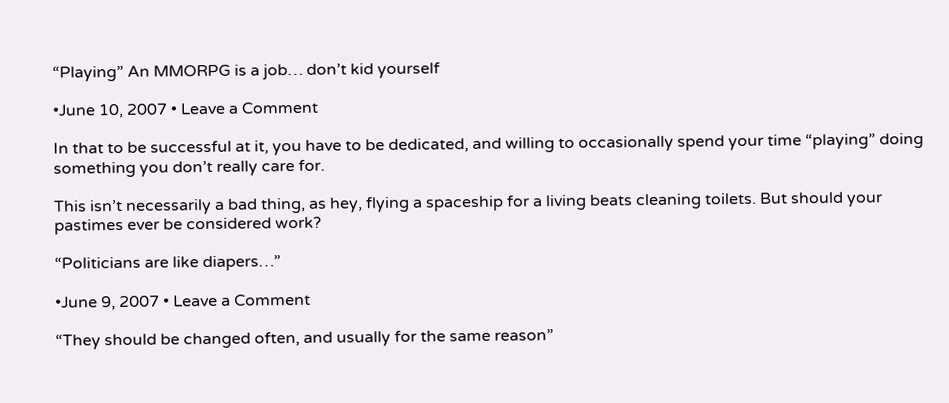“Playing” An MMORPG is a job… don’t kid yourself

•June 10, 2007 • Leave a Comment

In that to be successful at it, you have to be dedicated, and willing to occasionally spend your time “playing” doing something you don’t really care for.

This isn’t necessarily a bad thing, as hey, flying a spaceship for a living beats cleaning toilets. But should your pastimes ever be considered work?

“Politicians are like diapers…”

•June 9, 2007 • Leave a Comment

“They should be changed often, and usually for the same reason”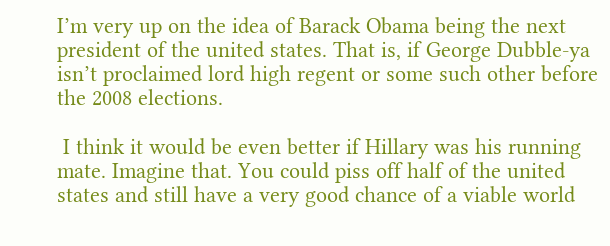I’m very up on the idea of Barack Obama being the next president of the united states. That is, if George Dubble-ya isn’t proclaimed lord high regent or some such other before the 2008 elections.

 I think it would be even better if Hillary was his running mate. Imagine that. You could piss off half of the united states and still have a very good chance of a viable world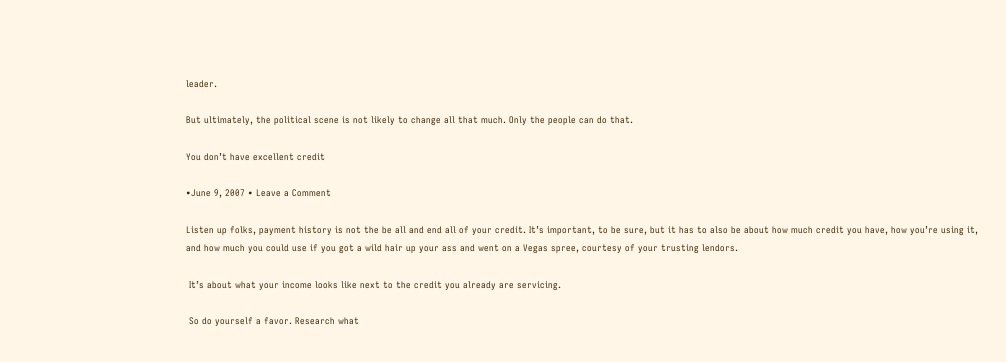leader.

But ultimately, the political scene is not likely to change all that much. Only the people can do that.

You don’t have excellent credit

•June 9, 2007 • Leave a Comment

Listen up folks, payment history is not the be all and end all of your credit. It’s important, to be sure, but it has to also be about how much credit you have, how you’re using it, and how much you could use if you got a wild hair up your ass and went on a Vegas spree, courtesy of your trusting lendors.

 It’s about what your income looks like next to the credit you already are servicing.

 So do yourself a favor. Research what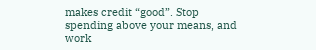makes credit “good”. Stop spending above your means, and work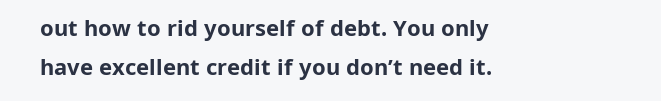out how to rid yourself of debt. You only have excellent credit if you don’t need it.